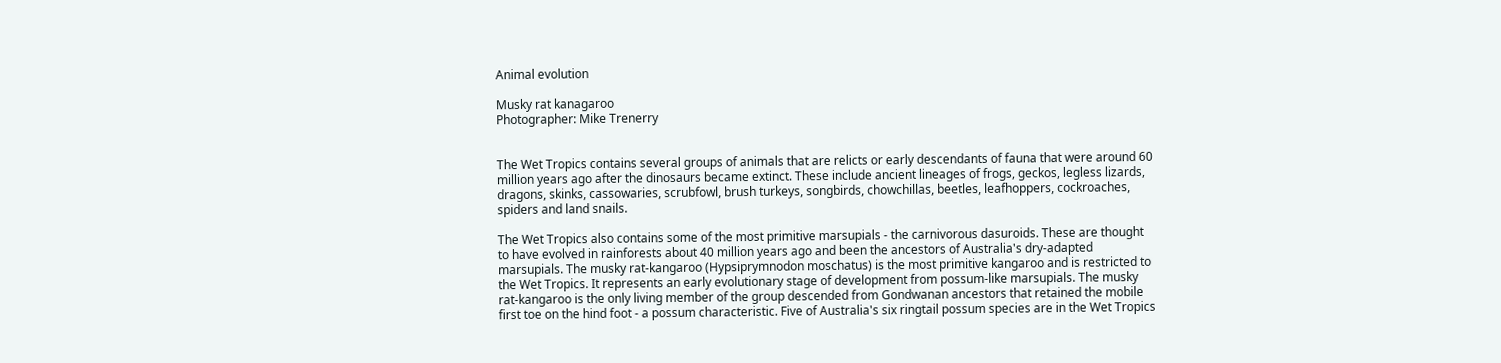Animal evolution

Musky rat kanagaroo
Photographer: Mike Trenerry


The Wet Tropics contains several groups of animals that are relicts or early descendants of fauna that were around 60 million years ago after the dinosaurs became extinct. These include ancient lineages of frogs, geckos, legless lizards, dragons, skinks, cassowaries, scrubfowl, brush turkeys, songbirds, chowchillas, beetles, leafhoppers, cockroaches, spiders and land snails.

The Wet Tropics also contains some of the most primitive marsupials - the carnivorous dasuroids. These are thought to have evolved in rainforests about 40 million years ago and been the ancestors of Australia's dry-adapted marsupials. The musky rat-kangaroo (Hypsiprymnodon moschatus) is the most primitive kangaroo and is restricted to the Wet Tropics. It represents an early evolutionary stage of development from possum-like marsupials. The musky rat-kangaroo is the only living member of the group descended from Gondwanan ancestors that retained the mobile first toe on the hind foot - a possum characteristic. Five of Australia's six ringtail possum species are in the Wet Tropics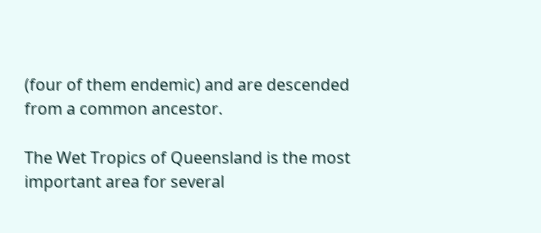(four of them endemic) and are descended from a common ancestor.

The Wet Tropics of Queensland is the most important area for several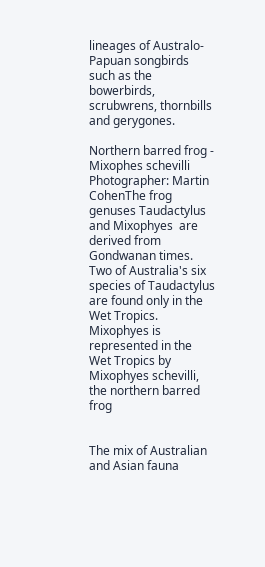lineages of Australo-Papuan songbirds such as the bowerbirds, scrubwrens, thornbills and gerygones.

Northern barred frog - Mixophes schevilli
Photographer: Martin CohenThe frog genuses Taudactylus and Mixophyes  are derived from Gondwanan times. Two of Australia's six species of Taudactylus are found only in the Wet Tropics. Mixophyes is represented in the Wet Tropics by Mixophyes schevilli, the northern barred frog


The mix of Australian and Asian fauna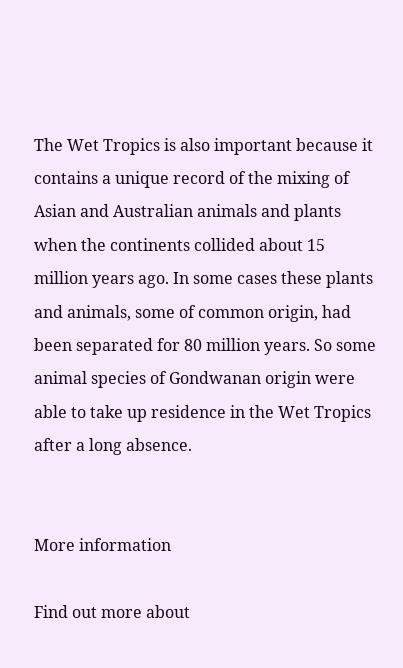The Wet Tropics is also important because it contains a unique record of the mixing of Asian and Australian animals and plants when the continents collided about 15 million years ago. In some cases these plants and animals, some of common origin, had been separated for 80 million years. So some animal species of Gondwanan origin were able to take up residence in the Wet Tropics after a long absence.


More information

Find out more about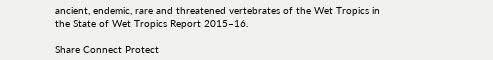ancient, endemic, rare and threatened vertebrates of the Wet Tropics in the State of Wet Tropics Report 2015–16.

Share Connect Protect